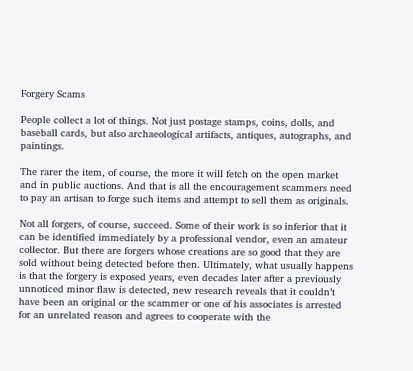Forgery Scams

People collect a lot of things. Not just postage stamps, coins, dolls, and baseball cards, but also archaeological artifacts, antiques, autographs, and paintings.

The rarer the item, of course, the more it will fetch on the open market and in public auctions. And that is all the encouragement scammers need to pay an artisan to forge such items and attempt to sell them as originals.

Not all forgers, of course, succeed. Some of their work is so inferior that it can be identified immediately by a professional vendor, even an amateur collector. But there are forgers whose creations are so good that they are sold without being detected before then. Ultimately, what usually happens is that the forgery is exposed years, even decades later after a previously unnoticed minor flaw is detected, new research reveals that it couldn’t have been an original or the scammer or one of his associates is arrested for an unrelated reason and agrees to cooperate with the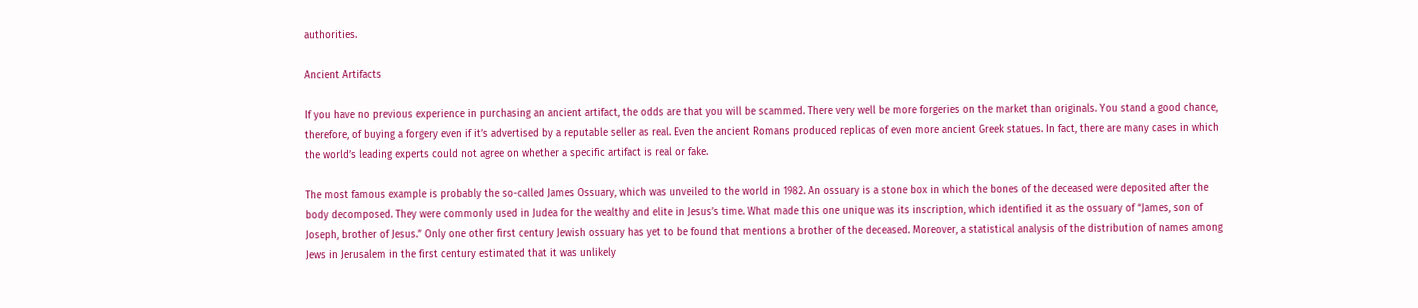authorities.

Ancient Artifacts

If you have no previous experience in purchasing an ancient artifact, the odds are that you will be scammed. There very well be more forgeries on the market than originals. You stand a good chance, therefore, of buying a forgery even if it’s advertised by a reputable seller as real. Even the ancient Romans produced replicas of even more ancient Greek statues. In fact, there are many cases in which the world’s leading experts could not agree on whether a specific artifact is real or fake.

The most famous example is probably the so-called James Ossuary, which was unveiled to the world in 1982. An ossuary is a stone box in which the bones of the deceased were deposited after the body decomposed. They were commonly used in Judea for the wealthy and elite in Jesus’s time. What made this one unique was its inscription, which identified it as the ossuary of “James, son of Joseph, brother of Jesus.” Only one other first century Jewish ossuary has yet to be found that mentions a brother of the deceased. Moreover, a statistical analysis of the distribution of names among Jews in Jerusalem in the first century estimated that it was unlikely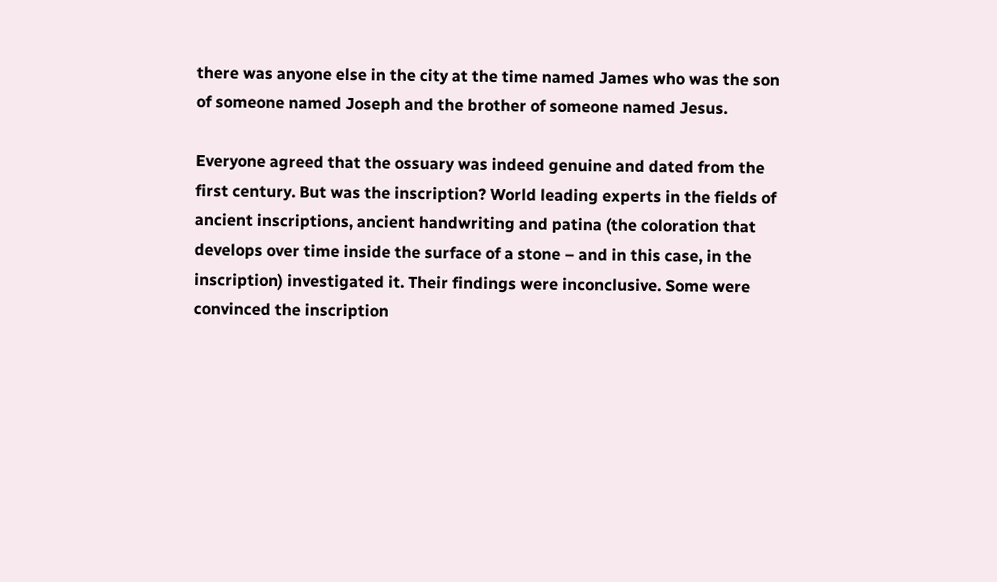there was anyone else in the city at the time named James who was the son of someone named Joseph and the brother of someone named Jesus.

Everyone agreed that the ossuary was indeed genuine and dated from the first century. But was the inscription? World leading experts in the fields of ancient inscriptions, ancient handwriting and patina (the coloration that develops over time inside the surface of a stone – and in this case, in the inscription) investigated it. Their findings were inconclusive. Some were convinced the inscription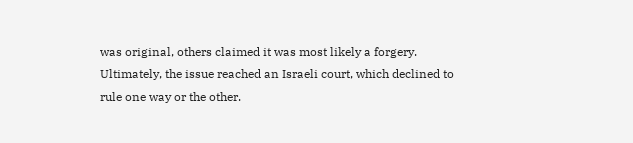was original, others claimed it was most likely a forgery. Ultimately, the issue reached an Israeli court, which declined to rule one way or the other.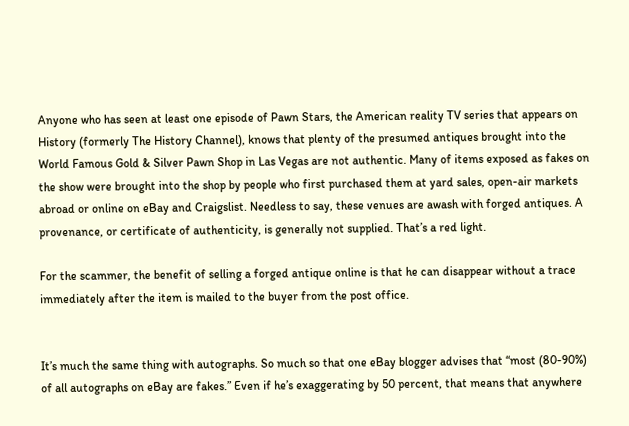Anyone who has seen at least one episode of Pawn Stars, the American reality TV series that appears on History (formerly The History Channel), knows that plenty of the presumed antiques brought into the World Famous Gold & Silver Pawn Shop in Las Vegas are not authentic. Many of items exposed as fakes on the show were brought into the shop by people who first purchased them at yard sales, open-air markets abroad or online on eBay and Craigslist. Needless to say, these venues are awash with forged antiques. A provenance, or certificate of authenticity, is generally not supplied. That’s a red light.

For the scammer, the benefit of selling a forged antique online is that he can disappear without a trace immediately after the item is mailed to the buyer from the post office.


It’s much the same thing with autographs. So much so that one eBay blogger advises that “most (80-90%) of all autographs on eBay are fakes.” Even if he’s exaggerating by 50 percent, that means that anywhere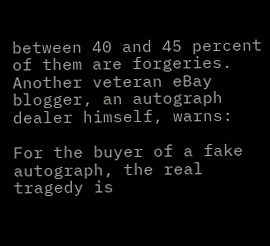between 40 and 45 percent of them are forgeries. Another veteran eBay blogger, an autograph dealer himself, warns:

For the buyer of a fake autograph, the real tragedy is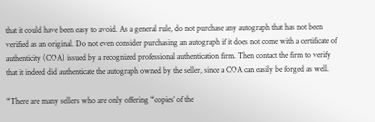that it could have been easy to avoid. As a general rule, do not purchase any autograph that has not been verified as an original. Do not even consider purchasing an autograph if it does not come with a certificate of authenticity (COA) issued by a recognized professional authentication firm. Then contact the firm to verify that it indeed did authenticate the autograph owned by the seller, since a COA can easily be forged as well.

“There are many sellers who are only offering “copies’ of the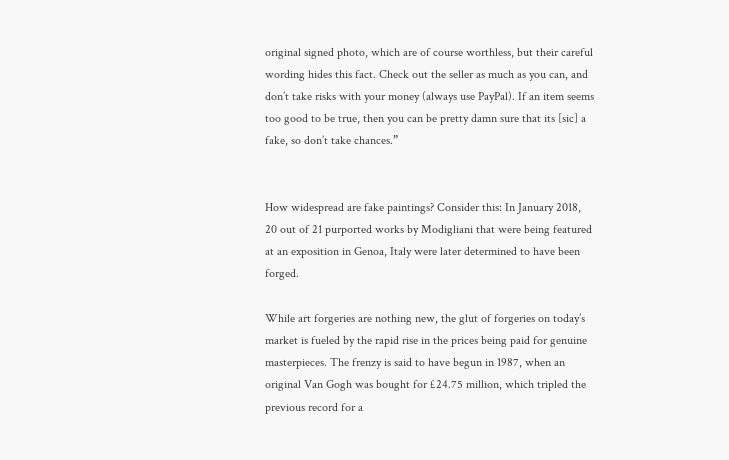original signed photo, which are of course worthless, but their careful wording hides this fact. Check out the seller as much as you can, and don’t take risks with your money (always use PayPal). If an item seems too good to be true, then you can be pretty damn sure that its [sic] a fake, so don’t take chances.”


How widespread are fake paintings? Consider this: In January 2018, 20 out of 21 purported works by Modigliani that were being featured at an exposition in Genoa, Italy were later determined to have been forged.

While art forgeries are nothing new, the glut of forgeries on today’s market is fueled by the rapid rise in the prices being paid for genuine masterpieces. The frenzy is said to have begun in 1987, when an original Van Gogh was bought for £24.75 million, which tripled the previous record for a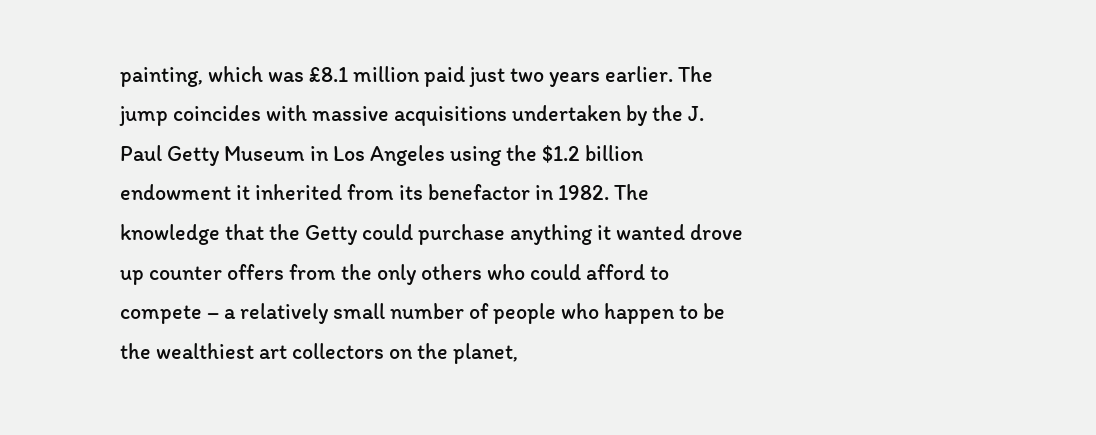painting, which was £8.1 million paid just two years earlier. The jump coincides with massive acquisitions undertaken by the J. Paul Getty Museum in Los Angeles using the $1.2 billion endowment it inherited from its benefactor in 1982. The knowledge that the Getty could purchase anything it wanted drove up counter offers from the only others who could afford to compete – a relatively small number of people who happen to be the wealthiest art collectors on the planet,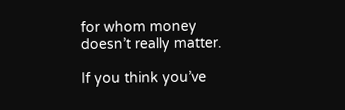for whom money doesn’t really matter.

If you think you’ve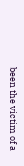been the victim of a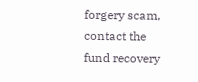forgery scam, contact the fund recovery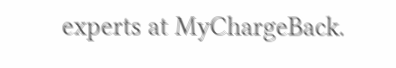experts at MyChargeBack.